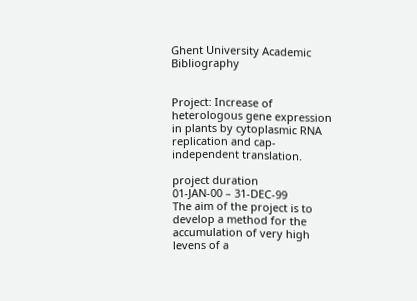Ghent University Academic Bibliography


Project: Increase of heterologous gene expression in plants by cytoplasmic RNA replication and cap-independent translation.

project duration
01-JAN-00 – 31-DEC-99
The aim of the project is to develop a method for the accumulation of very high levens of a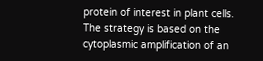protein of interest in plant cells. The strategy is based on the cytoplasmic amplification of an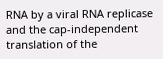RNA by a viral RNA replicase and the cap-independent translation of the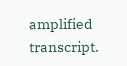amplified transcript.